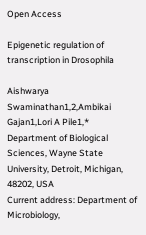Open Access

Epigenetic regulation of transcription in Drosophila

Aishwarya Swaminathan1,2,Ambikai Gajan1,Lori A Pile1,*
Department of Biological Sciences, Wayne State University, Detroit, Michigan, 48202, USA
Current address: Department of Microbiology,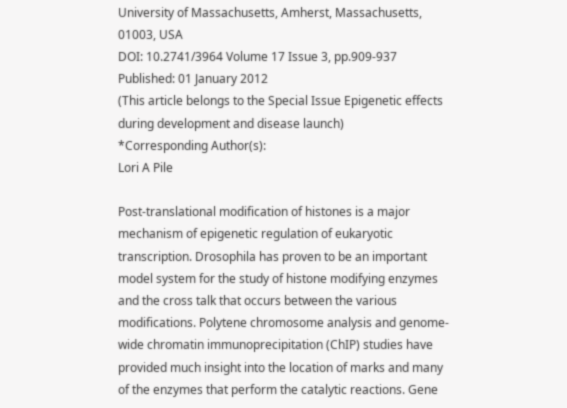University of Massachusetts, Amherst, Massachusetts, 01003, USA
DOI: 10.2741/3964 Volume 17 Issue 3, pp.909-937
Published: 01 January 2012
(This article belongs to the Special Issue Epigenetic effects during development and disease launch)
*Corresponding Author(s):
Lori A Pile

Post-translational modification of histones is a major mechanism of epigenetic regulation of eukaryotic transcription. Drosophila has proven to be an important model system for the study of histone modifying enzymes and the cross talk that occurs between the various modifications. Polytene chromosome analysis and genome-wide chromatin immunoprecipitation (ChIP) studies have provided much insight into the location of marks and many of the enzymes that perform the catalytic reactions. Gene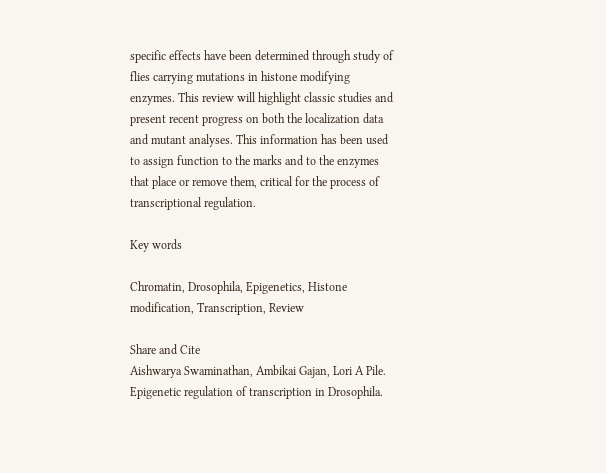specific effects have been determined through study of flies carrying mutations in histone modifying enzymes. This review will highlight classic studies and present recent progress on both the localization data and mutant analyses. This information has been used to assign function to the marks and to the enzymes that place or remove them, critical for the process of transcriptional regulation.

Key words

Chromatin, Drosophila, Epigenetics, Histone modification, Transcription, Review

Share and Cite
Aishwarya Swaminathan, Ambikai Gajan, Lori A Pile. Epigenetic regulation of transcription in Drosophila.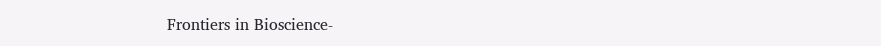Frontiers in Bioscience-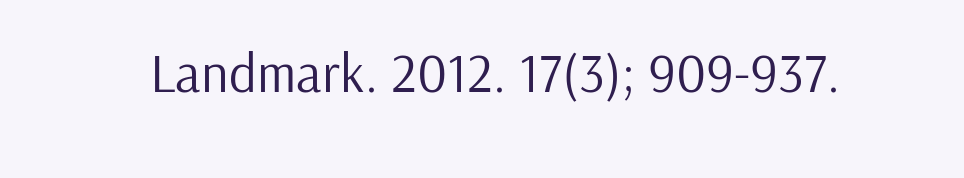Landmark. 2012. 17(3); 909-937.